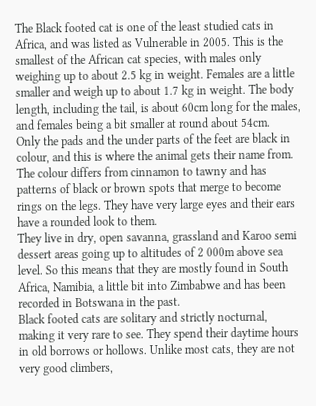The Black footed cat is one of the least studied cats in Africa, and was listed as Vulnerable in 2005. This is the smallest of the African cat species, with males only weighing up to about 2.5 kg in weight. Females are a little smaller and weigh up to about 1.7 kg in weight. The body length, including the tail, is about 60cm long for the males, and females being a bit smaller at round about 54cm.
Only the pads and the under parts of the feet are black in colour, and this is where the animal gets their name from. The colour differs from cinnamon to tawny and has patterns of black or brown spots that merge to become rings on the legs. They have very large eyes and their ears have a rounded look to them.
They live in dry, open savanna, grassland and Karoo semi dessert areas going up to altitudes of 2 000m above sea level. So this means that they are mostly found in South Africa, Namibia, a little bit into Zimbabwe and has been recorded in Botswana in the past.
Black footed cats are solitary and strictly nocturnal, making it very rare to see. They spend their daytime hours in old borrows or hollows. Unlike most cats, they are not very good climbers,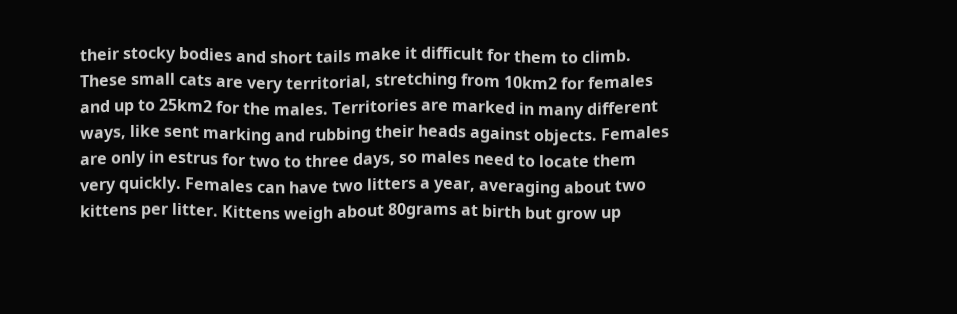their stocky bodies and short tails make it difficult for them to climb.
These small cats are very territorial, stretching from 10km2 for females and up to 25km2 for the males. Territories are marked in many different ways, like sent marking and rubbing their heads against objects. Females are only in estrus for two to three days, so males need to locate them very quickly. Females can have two litters a year, averaging about two kittens per litter. Kittens weigh about 80grams at birth but grow up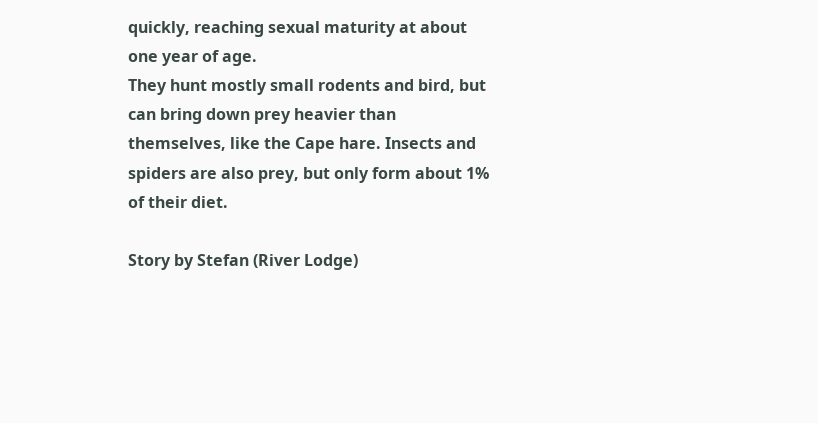quickly, reaching sexual maturity at about one year of age.
They hunt mostly small rodents and bird, but can bring down prey heavier than themselves, like the Cape hare. Insects and spiders are also prey, but only form about 1% of their diet.

Story by Stefan (River Lodge)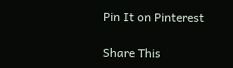Pin It on Pinterest

Share This